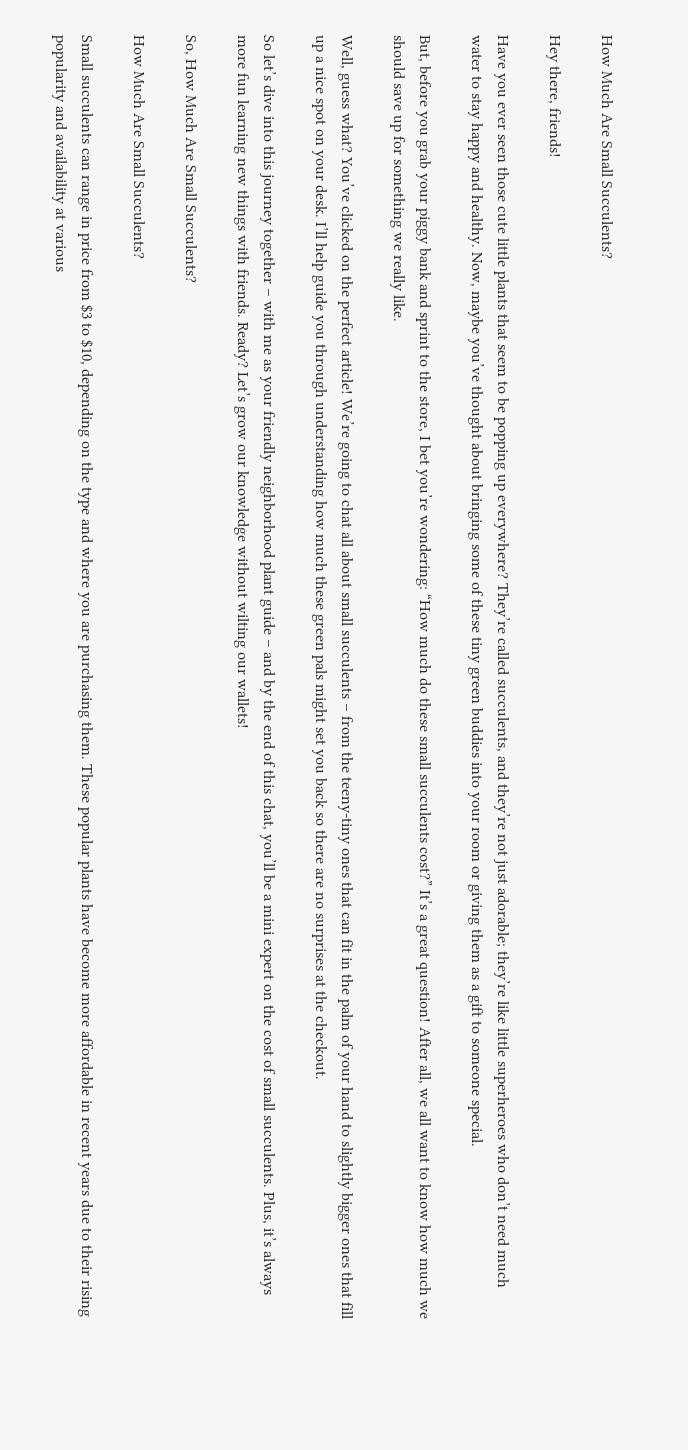How Much Are Small Succulents?

Hey there, friends!

Have you ever seen those cute little plants that seem to be popping up everywhere? They’re called succulents, and they’re not just adorable; they’re like little superheroes who don’t need much water to stay happy and healthy. Now, maybe you’ve thought about bringing some of these tiny green buddies into your room or giving them as a gift to someone special.

But, before you grab your piggy bank and sprint to the store, I bet you’re wondering: “How much do these small succulents cost?” It’s a great question! After all, we all want to know how much we should save up for something we really like.

Well, guess what? You’ve clicked on the perfect article! We’re going to chat all about small succulents – from the teeny-tiny ones that can fit in the palm of your hand to slightly bigger ones that fill up a nice spot on your desk. I’ll help guide you through understanding how much these green pals might set you back so there are no surprises at the checkout.

So let’s dive into this journey together – with me as your friendly neighborhood plant guide – and by the end of this chat, you’ll be a mini expert on the cost of small succulents. Plus, it’s always more fun learning new things with friends. Ready? Let’s grow our knowledge without wilting our wallets!

So, How Much Are Small Succulents?

How Much Are Small Succulents?

Small succulents can range in price from $3 to $10, depending on the type and where you are purchasing them. These popular plants have become more affordable in recent years due to their rising popularity and availability at various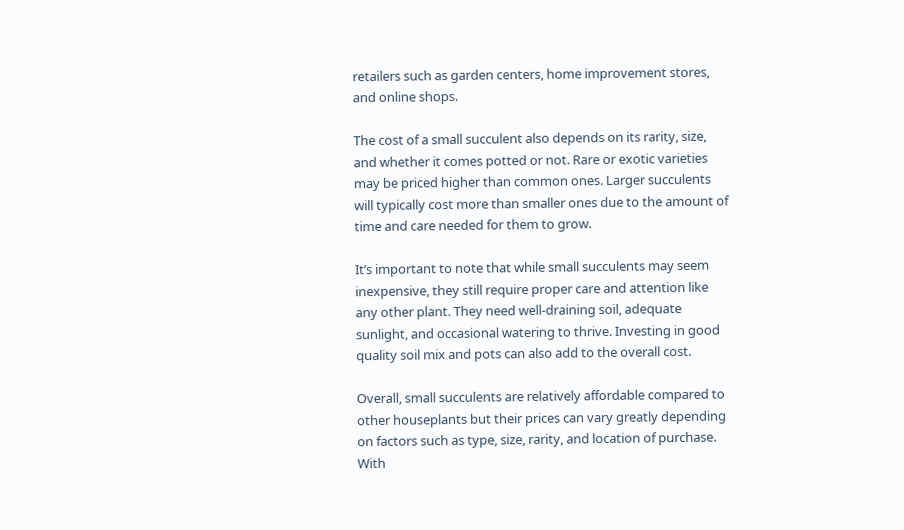retailers such as garden centers, home improvement stores, and online shops.

The cost of a small succulent also depends on its rarity, size, and whether it comes potted or not. Rare or exotic varieties may be priced higher than common ones. Larger succulents will typically cost more than smaller ones due to the amount of time and care needed for them to grow.

It’s important to note that while small succulents may seem inexpensive, they still require proper care and attention like any other plant. They need well-draining soil, adequate sunlight, and occasional watering to thrive. Investing in good quality soil mix and pots can also add to the overall cost.

Overall, small succulents are relatively affordable compared to other houseplants but their prices can vary greatly depending on factors such as type, size, rarity, and location of purchase. With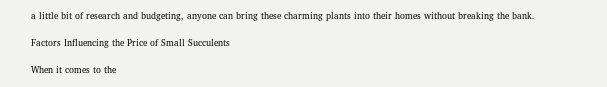a little bit of research and budgeting, anyone can bring these charming plants into their homes without breaking the bank.

Factors Influencing the Price of Small Succulents

When it comes to the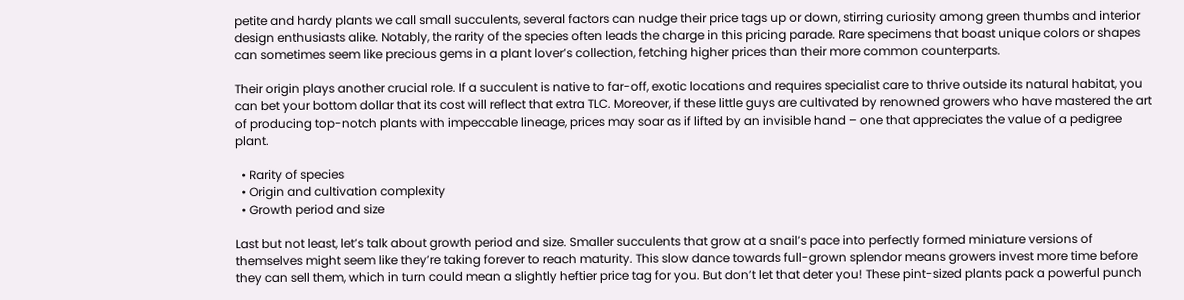petite and hardy plants we call small succulents, several factors can nudge their price tags up or down, stirring curiosity among green thumbs and interior design enthusiasts alike. Notably, the rarity of the species often leads the charge in this pricing parade. Rare specimens that boast unique colors or shapes can sometimes seem like precious gems in a plant lover’s collection, fetching higher prices than their more common counterparts.

Their origin plays another crucial role. If a succulent is native to far-off, exotic locations and requires specialist care to thrive outside its natural habitat, you can bet your bottom dollar that its cost will reflect that extra TLC. Moreover, if these little guys are cultivated by renowned growers who have mastered the art of producing top-notch plants with impeccable lineage, prices may soar as if lifted by an invisible hand – one that appreciates the value of a pedigree plant.

  • Rarity of species
  • Origin and cultivation complexity
  • Growth period and size

Last but not least, let’s talk about growth period and size. Smaller succulents that grow at a snail’s pace into perfectly formed miniature versions of themselves might seem like they’re taking forever to reach maturity. This slow dance towards full-grown splendor means growers invest more time before they can sell them, which in turn could mean a slightly heftier price tag for you. But don’t let that deter you! These pint-sized plants pack a powerful punch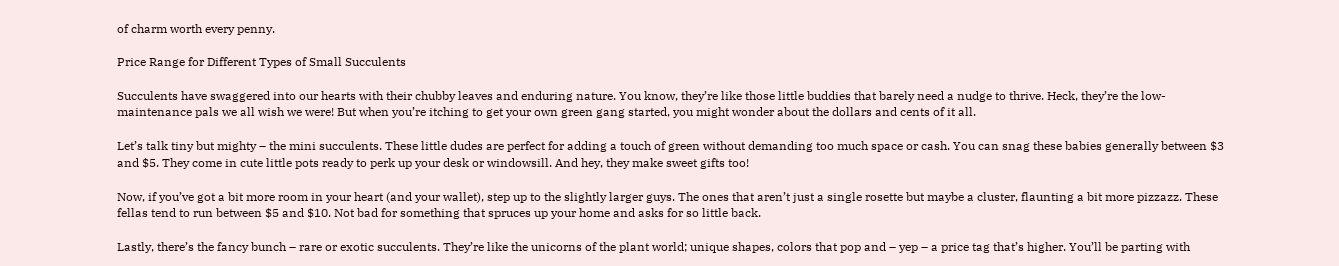of charm worth every penny.

Price Range for Different Types of Small Succulents

Succulents have swaggered into our hearts with their chubby leaves and enduring nature. You know, they’re like those little buddies that barely need a nudge to thrive. Heck, they’re the low-maintenance pals we all wish we were! But when you’re itching to get your own green gang started, you might wonder about the dollars and cents of it all.

Let’s talk tiny but mighty – the mini succulents. These little dudes are perfect for adding a touch of green without demanding too much space or cash. You can snag these babies generally between $3 and $5. They come in cute little pots ready to perk up your desk or windowsill. And hey, they make sweet gifts too!

Now, if you’ve got a bit more room in your heart (and your wallet), step up to the slightly larger guys. The ones that aren’t just a single rosette but maybe a cluster, flaunting a bit more pizzazz. These fellas tend to run between $5 and $10. Not bad for something that spruces up your home and asks for so little back.

Lastly, there’s the fancy bunch – rare or exotic succulents. They’re like the unicorns of the plant world; unique shapes, colors that pop and – yep – a price tag that’s higher. You’ll be parting with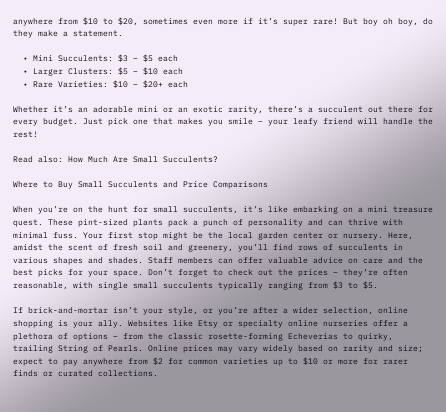anywhere from $10 to $20, sometimes even more if it’s super rare! But boy oh boy, do they make a statement.

  • Mini Succulents: $3 – $5 each
  • Larger Clusters: $5 – $10 each
  • Rare Varieties: $10 – $20+ each

Whether it’s an adorable mini or an exotic rarity, there’s a succulent out there for every budget. Just pick one that makes you smile – your leafy friend will handle the rest!

Read also: How Much Are Small Succulents?

Where to Buy Small Succulents and Price Comparisons

When you’re on the hunt for small succulents, it’s like embarking on a mini treasure quest. These pint-sized plants pack a punch of personality and can thrive with minimal fuss. Your first stop might be the local garden center or nursery. Here, amidst the scent of fresh soil and greenery, you’ll find rows of succulents in various shapes and shades. Staff members can offer valuable advice on care and the best picks for your space. Don’t forget to check out the prices – they’re often reasonable, with single small succulents typically ranging from $3 to $5.

If brick-and-mortar isn’t your style, or you’re after a wider selection, online shopping is your ally. Websites like Etsy or specialty online nurseries offer a plethora of options – from the classic rosette-forming Echeverias to quirky, trailing String of Pearls. Online prices may vary widely based on rarity and size; expect to pay anywhere from $2 for common varieties up to $10 or more for rarer finds or curated collections.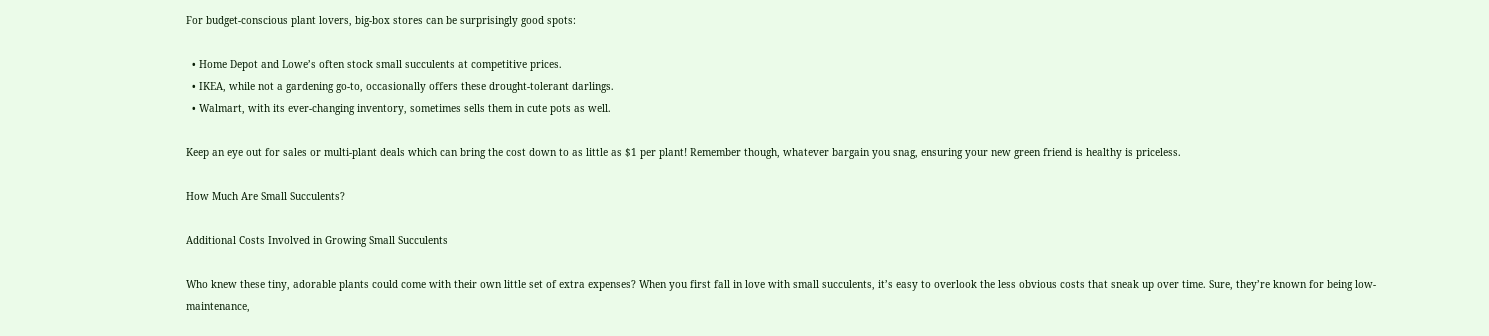For budget-conscious plant lovers, big-box stores can be surprisingly good spots:

  • Home Depot and Lowe’s often stock small succulents at competitive prices.
  • IKEA, while not a gardening go-to, occasionally offers these drought-tolerant darlings.
  • Walmart, with its ever-changing inventory, sometimes sells them in cute pots as well.

Keep an eye out for sales or multi-plant deals which can bring the cost down to as little as $1 per plant! Remember though, whatever bargain you snag, ensuring your new green friend is healthy is priceless.

How Much Are Small Succulents?

Additional Costs Involved in Growing Small Succulents

Who knew these tiny, adorable plants could come with their own little set of extra expenses? When you first fall in love with small succulents, it’s easy to overlook the less obvious costs that sneak up over time. Sure, they’re known for being low-maintenance,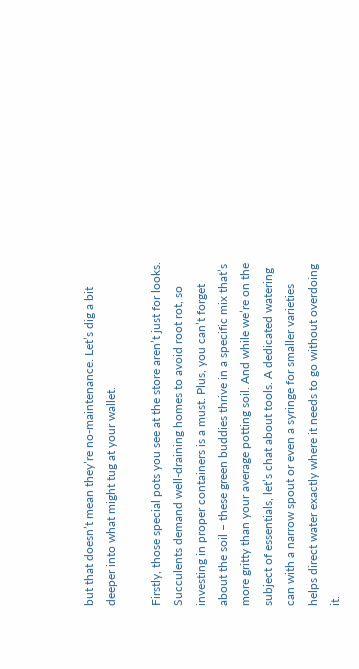but that doesn’t mean they’re no-maintenance. Let’s dig a bit deeper into what might tug at your wallet.

Firstly, those special pots you see at the store aren’t just for looks. Succulents demand well-draining homes to avoid root rot, so investing in proper containers is a must. Plus, you can’t forget about the soil – these green buddies thrive in a specific mix that’s more gritty than your average potting soil. And while we’re on the subject of essentials, let’s chat about tools. A dedicated watering can with a narrow spout or even a syringe for smaller varieties helps direct water exactly where it needs to go without overdoing it.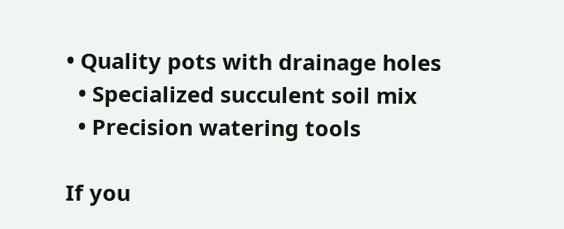• Quality pots with drainage holes
  • Specialized succulent soil mix
  • Precision watering tools

If you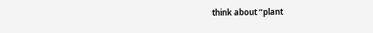think about “plant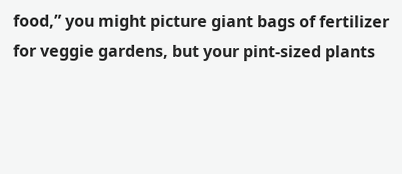food,” you might picture giant bags of fertilizer for veggie gardens, but your pint-sized plants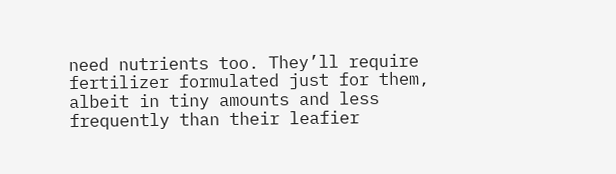need nutrients too. They’ll require fertilizer formulated just for them, albeit in tiny amounts and less frequently than their leafier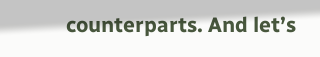counterparts. And let’s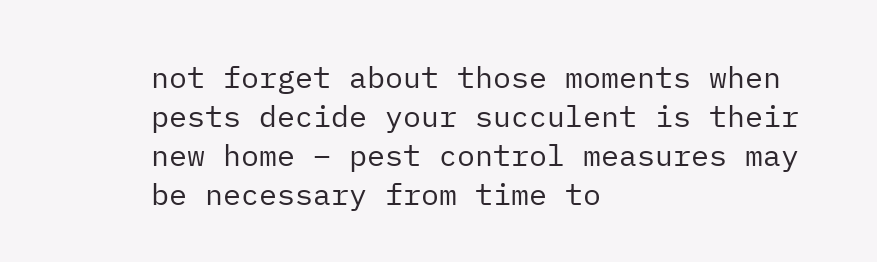not forget about those moments when pests decide your succulent is their new home – pest control measures may be necessary from time to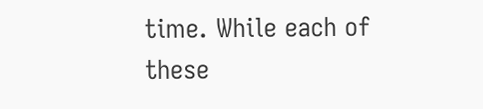time. While each of these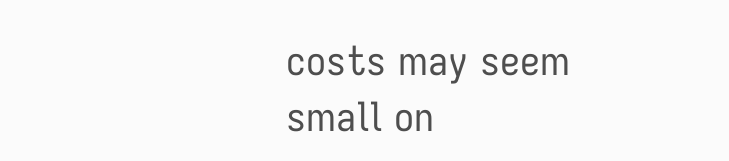costs may seem small on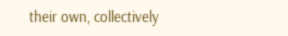their own, collectively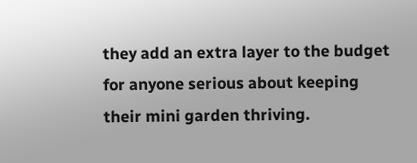they add an extra layer to the budget for anyone serious about keeping their mini garden thriving.